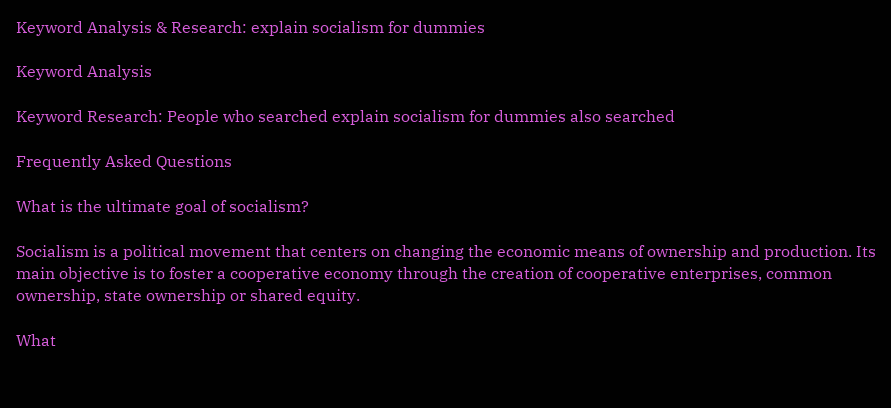Keyword Analysis & Research: explain socialism for dummies

Keyword Analysis

Keyword Research: People who searched explain socialism for dummies also searched

Frequently Asked Questions

What is the ultimate goal of socialism?

Socialism is a political movement that centers on changing the economic means of ownership and production. Its main objective is to foster a cooperative economy through the creation of cooperative enterprises, common ownership, state ownership or shared equity.

What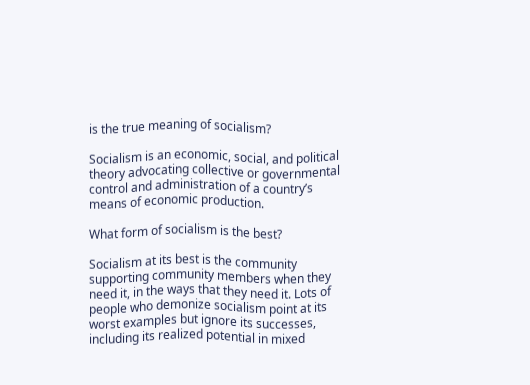is the true meaning of socialism?

Socialism is an economic, social, and political theory advocating collective or governmental control and administration of a country’s means of economic production.

What form of socialism is the best?

Socialism at its best is the community supporting community members when they need it, in the ways that they need it. Lots of people who demonize socialism point at its worst examples but ignore its successes, including its realized potential in mixed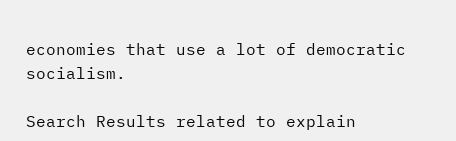economies that use a lot of democratic socialism.

Search Results related to explain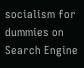socialism for dummies on Search Engine